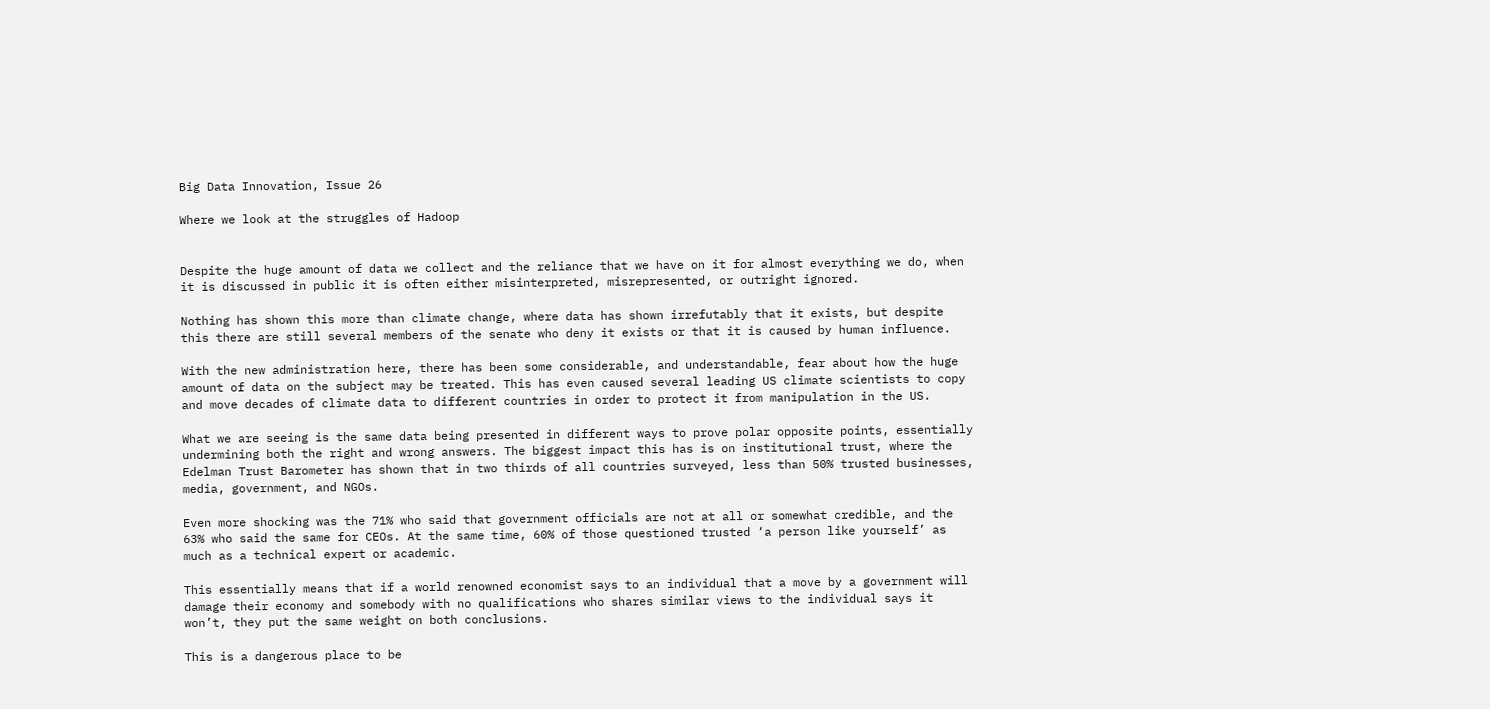Big Data Innovation, Issue 26

Where we look at the struggles of Hadoop


Despite the huge amount of data we collect and the reliance that we have on it for almost everything we do, when it is discussed in public it is often either misinterpreted, misrepresented, or outright ignored.

Nothing has shown this more than climate change, where data has shown irrefutably that it exists, but despite this there are still several members of the senate who deny it exists or that it is caused by human influence.

With the new administration here, there has been some considerable, and understandable, fear about how the huge amount of data on the subject may be treated. This has even caused several leading US climate scientists to copy and move decades of climate data to different countries in order to protect it from manipulation in the US.

What we are seeing is the same data being presented in different ways to prove polar opposite points, essentially undermining both the right and wrong answers. The biggest impact this has is on institutional trust, where the Edelman Trust Barometer has shown that in two thirds of all countries surveyed, less than 50% trusted businesses, media, government, and NGOs.

Even more shocking was the 71% who said that government officials are not at all or somewhat credible, and the 63% who said the same for CEOs. At the same time, 60% of those questioned trusted ‘a person like yourself’ as much as a technical expert or academic.

This essentially means that if a world renowned economist says to an individual that a move by a government will damage their economy and somebody with no qualifications who shares similar views to the individual says it won’t, they put the same weight on both conclusions.

This is a dangerous place to be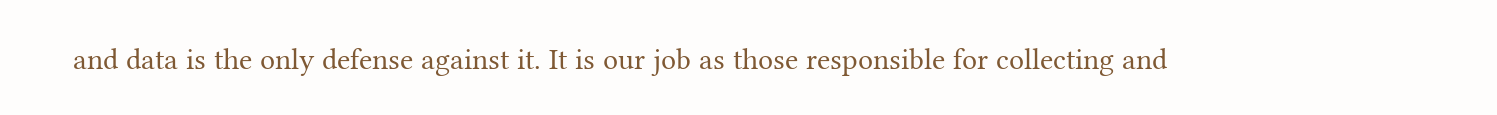and data is the only defense against it. It is our job as those responsible for collecting and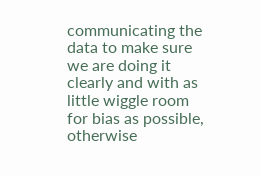communicating the data to make sure we are doing it clearly and with as little wiggle room for bias as possible, otherwise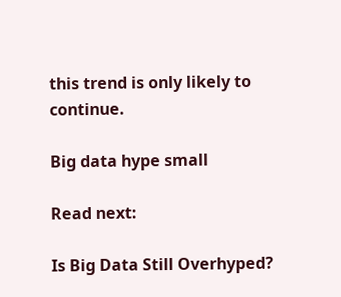this trend is only likely to continue.

Big data hype small

Read next:

Is Big Data Still Overhyped?